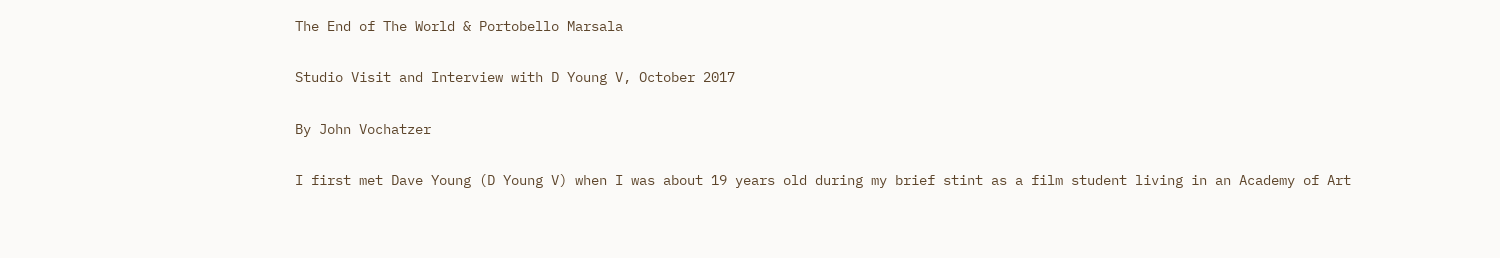The End of The World & Portobello Marsala

Studio Visit and Interview with D Young V, October 2017

By John Vochatzer

I first met Dave Young (D Young V) when I was about 19 years old during my brief stint as a film student living in an Academy of Art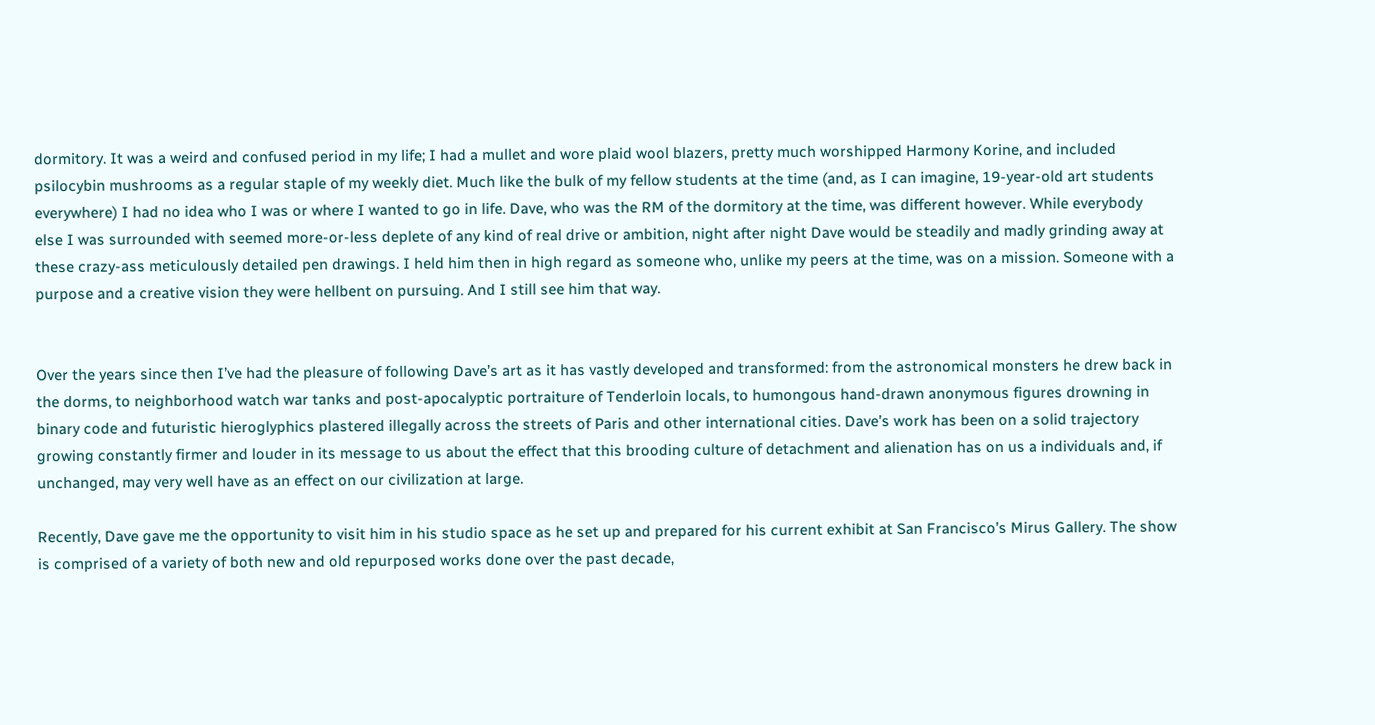dormitory. It was a weird and confused period in my life; I had a mullet and wore plaid wool blazers, pretty much worshipped Harmony Korine, and included psilocybin mushrooms as a regular staple of my weekly diet. Much like the bulk of my fellow students at the time (and, as I can imagine, 19-year-old art students everywhere) I had no idea who I was or where I wanted to go in life. Dave, who was the RM of the dormitory at the time, was different however. While everybody else I was surrounded with seemed more-or-less deplete of any kind of real drive or ambition, night after night Dave would be steadily and madly grinding away at these crazy-ass meticulously detailed pen drawings. I held him then in high regard as someone who, unlike my peers at the time, was on a mission. Someone with a purpose and a creative vision they were hellbent on pursuing. And I still see him that way.


Over the years since then I’ve had the pleasure of following Dave’s art as it has vastly developed and transformed: from the astronomical monsters he drew back in the dorms, to neighborhood watch war tanks and post-apocalyptic portraiture of Tenderloin locals, to humongous hand-drawn anonymous figures drowning in binary code and futuristic hieroglyphics plastered illegally across the streets of Paris and other international cities. Dave’s work has been on a solid trajectory growing constantly firmer and louder in its message to us about the effect that this brooding culture of detachment and alienation has on us a individuals and, if unchanged, may very well have as an effect on our civilization at large.

Recently, Dave gave me the opportunity to visit him in his studio space as he set up and prepared for his current exhibit at San Francisco’s Mirus Gallery. The show is comprised of a variety of both new and old repurposed works done over the past decade,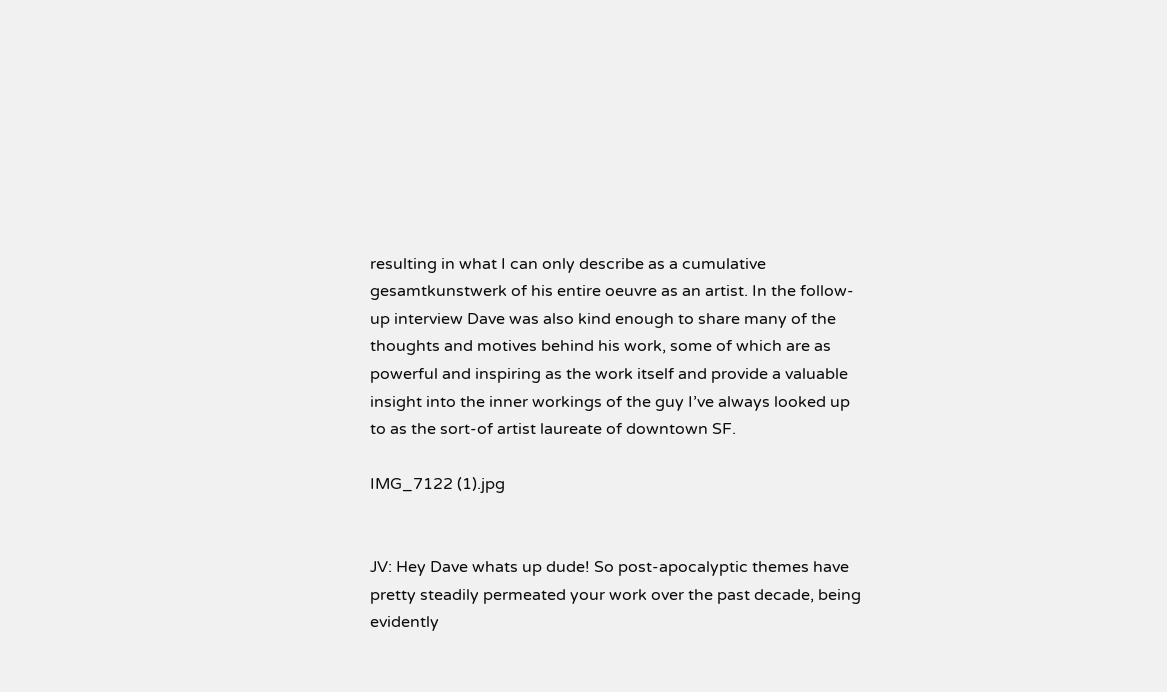resulting in what I can only describe as a cumulative gesamtkunstwerk of his entire oeuvre as an artist. In the follow-up interview Dave was also kind enough to share many of the thoughts and motives behind his work, some of which are as powerful and inspiring as the work itself and provide a valuable insight into the inner workings of the guy I’ve always looked up to as the sort-of artist laureate of downtown SF.

IMG_7122 (1).jpg


JV: Hey Dave whats up dude! So post-apocalyptic themes have pretty steadily permeated your work over the past decade, being evidently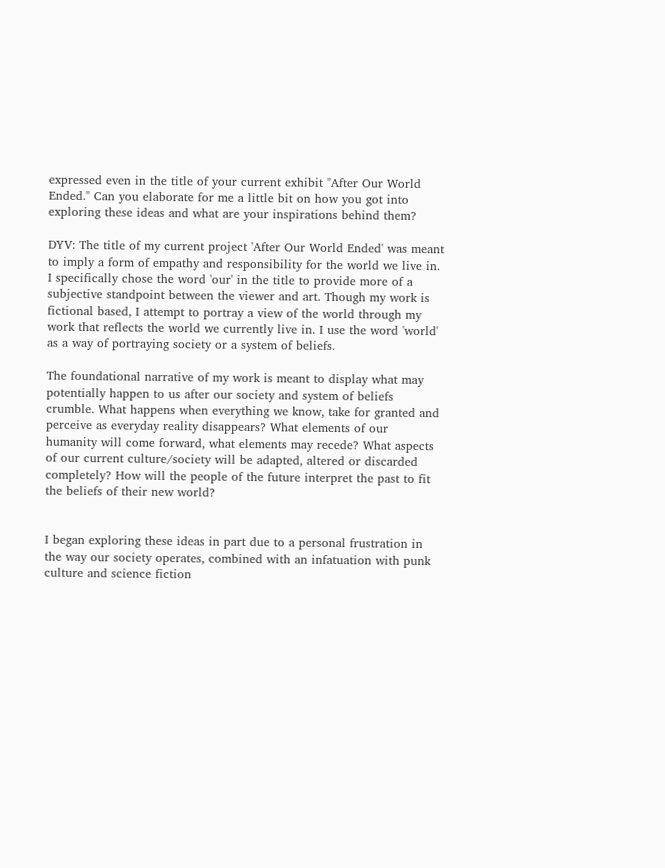expressed even in the title of your current exhibit "After Our World Ended." Can you elaborate for me a little bit on how you got into exploring these ideas and what are your inspirations behind them?

DYV: The title of my current project 'After Our World Ended' was meant to imply a form of empathy and responsibility for the world we live in. I specifically chose the word 'our' in the title to provide more of a subjective standpoint between the viewer and art. Though my work is fictional based, I attempt to portray a view of the world through my work that reflects the world we currently live in. I use the word 'world' as a way of portraying society or a system of beliefs.

The foundational narrative of my work is meant to display what may potentially happen to us after our society and system of beliefs crumble. What happens when everything we know, take for granted and perceive as everyday reality disappears? What elements of our humanity will come forward, what elements may recede? What aspects of our current culture/society will be adapted, altered or discarded completely? How will the people of the future interpret the past to fit the beliefs of their new world?


I began exploring these ideas in part due to a personal frustration in the way our society operates, combined with an infatuation with punk culture and science fiction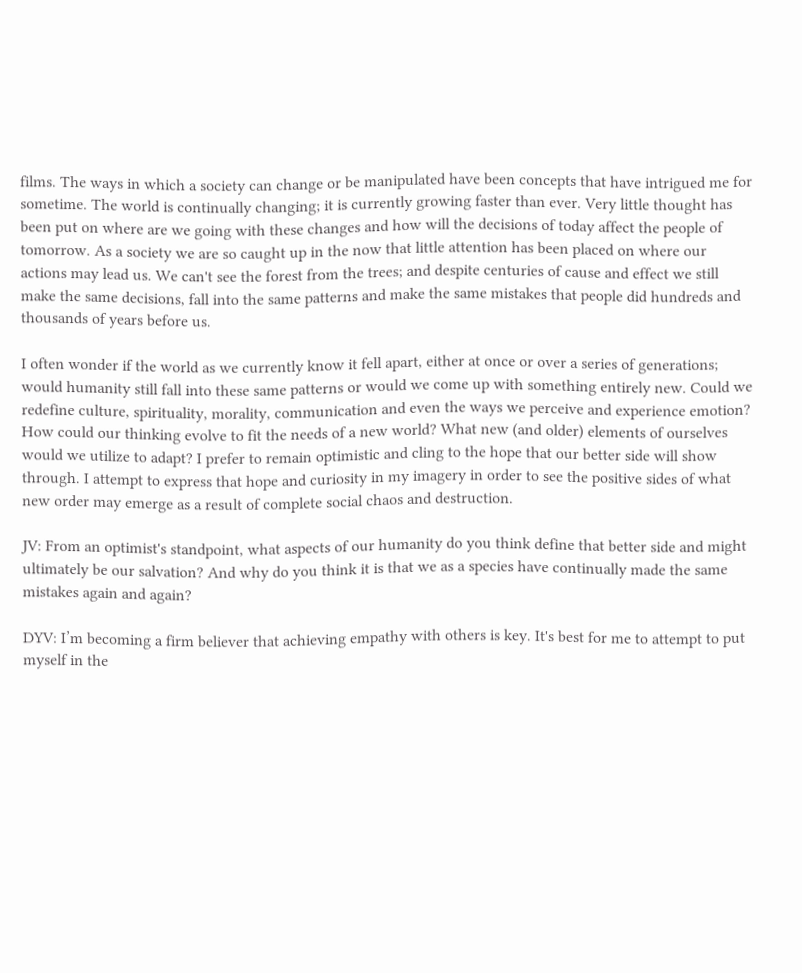films. The ways in which a society can change or be manipulated have been concepts that have intrigued me for sometime. The world is continually changing; it is currently growing faster than ever. Very little thought has been put on where are we going with these changes and how will the decisions of today affect the people of tomorrow. As a society we are so caught up in the now that little attention has been placed on where our actions may lead us. We can't see the forest from the trees; and despite centuries of cause and effect we still make the same decisions, fall into the same patterns and make the same mistakes that people did hundreds and thousands of years before us.

I often wonder if the world as we currently know it fell apart, either at once or over a series of generations; would humanity still fall into these same patterns or would we come up with something entirely new. Could we redefine culture, spirituality, morality, communication and even the ways we perceive and experience emotion? How could our thinking evolve to fit the needs of a new world? What new (and older) elements of ourselves would we utilize to adapt? I prefer to remain optimistic and cling to the hope that our better side will show through. I attempt to express that hope and curiosity in my imagery in order to see the positive sides of what new order may emerge as a result of complete social chaos and destruction.

JV: From an optimist's standpoint, what aspects of our humanity do you think define that better side and might ultimately be our salvation? And why do you think it is that we as a species have continually made the same mistakes again and again?

DYV: I’m becoming a firm believer that achieving empathy with others is key. It's best for me to attempt to put myself in the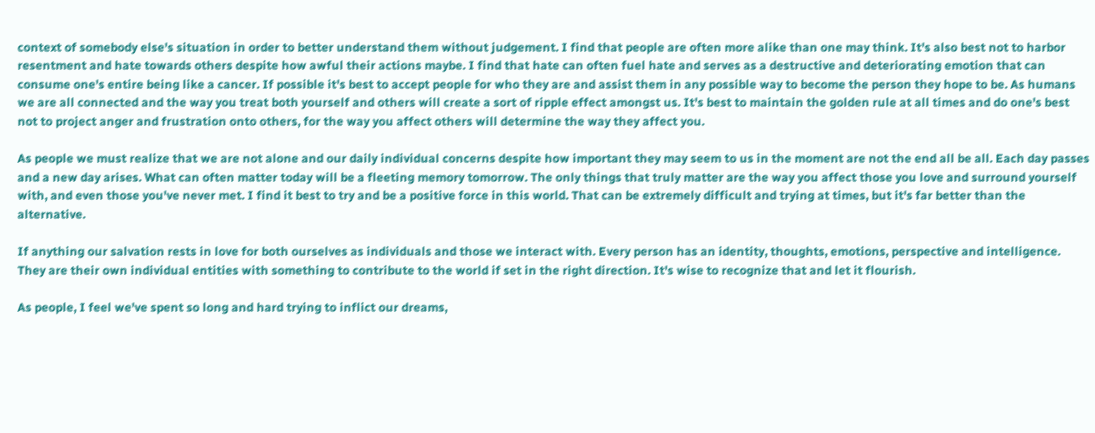context of somebody else's situation in order to better understand them without judgement. I find that people are often more alike than one may think. It's also best not to harbor resentment and hate towards others despite how awful their actions maybe. I find that hate can often fuel hate and serves as a destructive and deteriorating emotion that can consume one's entire being like a cancer. If possible it's best to accept people for who they are and assist them in any possible way to become the person they hope to be. As humans we are all connected and the way you treat both yourself and others will create a sort of ripple effect amongst us. It's best to maintain the golden rule at all times and do one's best not to project anger and frustration onto others, for the way you affect others will determine the way they affect you.

As people we must realize that we are not alone and our daily individual concerns despite how important they may seem to us in the moment are not the end all be all. Each day passes and a new day arises. What can often matter today will be a fleeting memory tomorrow. The only things that truly matter are the way you affect those you love and surround yourself with, and even those you've never met. I find it best to try and be a positive force in this world. That can be extremely difficult and trying at times, but it's far better than the alternative.

If anything our salvation rests in love for both ourselves as individuals and those we interact with. Every person has an identity, thoughts, emotions, perspective and intelligence. They are their own individual entities with something to contribute to the world if set in the right direction. It's wise to recognize that and let it flourish.

As people, I feel we've spent so long and hard trying to inflict our dreams,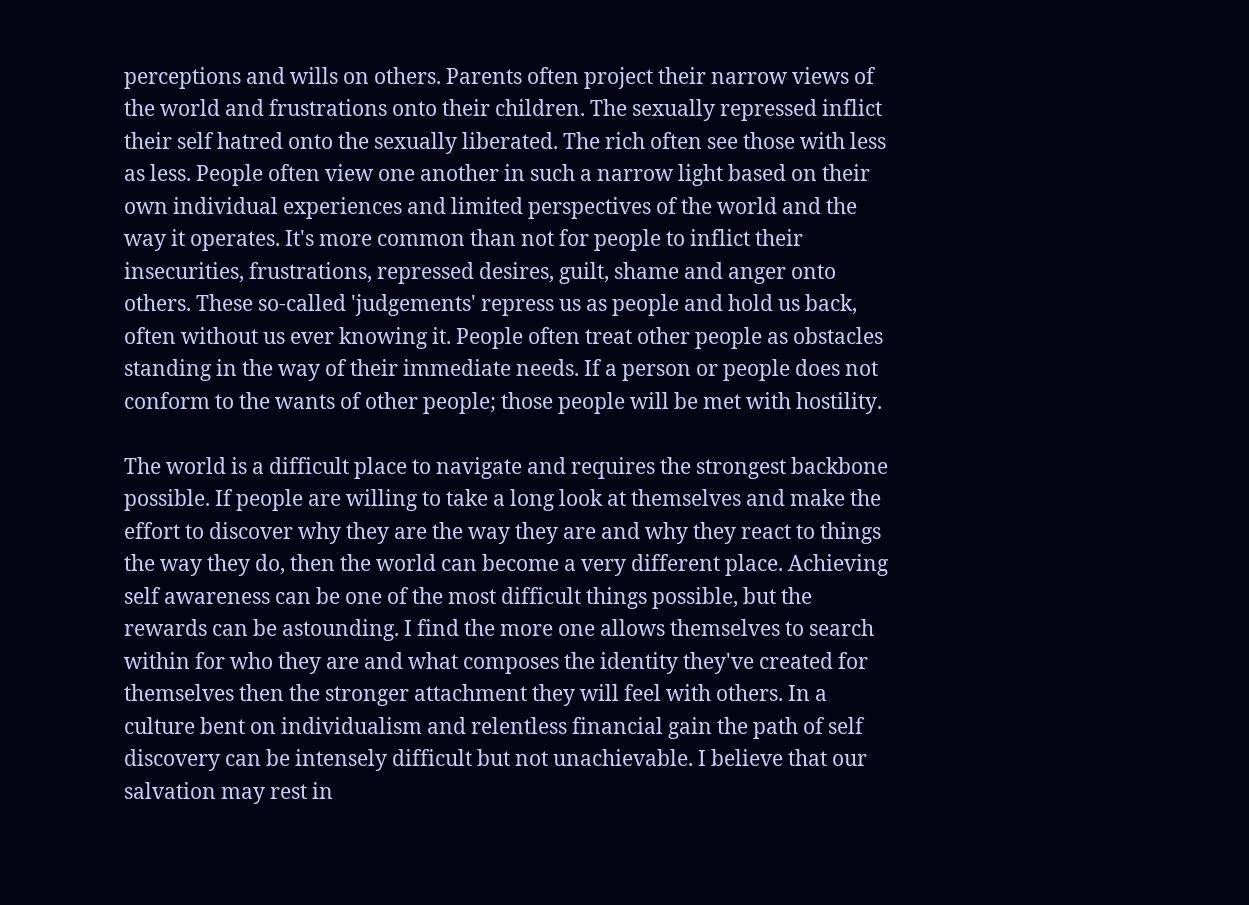perceptions and wills on others. Parents often project their narrow views of the world and frustrations onto their children. The sexually repressed inflict their self hatred onto the sexually liberated. The rich often see those with less as less. People often view one another in such a narrow light based on their own individual experiences and limited perspectives of the world and the way it operates. It's more common than not for people to inflict their insecurities, frustrations, repressed desires, guilt, shame and anger onto others. These so-called 'judgements' repress us as people and hold us back, often without us ever knowing it. People often treat other people as obstacles standing in the way of their immediate needs. If a person or people does not conform to the wants of other people; those people will be met with hostility.

The world is a difficult place to navigate and requires the strongest backbone possible. If people are willing to take a long look at themselves and make the effort to discover why they are the way they are and why they react to things the way they do, then the world can become a very different place. Achieving self awareness can be one of the most difficult things possible, but the rewards can be astounding. I find the more one allows themselves to search within for who they are and what composes the identity they've created for themselves then the stronger attachment they will feel with others. In a culture bent on individualism and relentless financial gain the path of self discovery can be intensely difficult but not unachievable. I believe that our salvation may rest in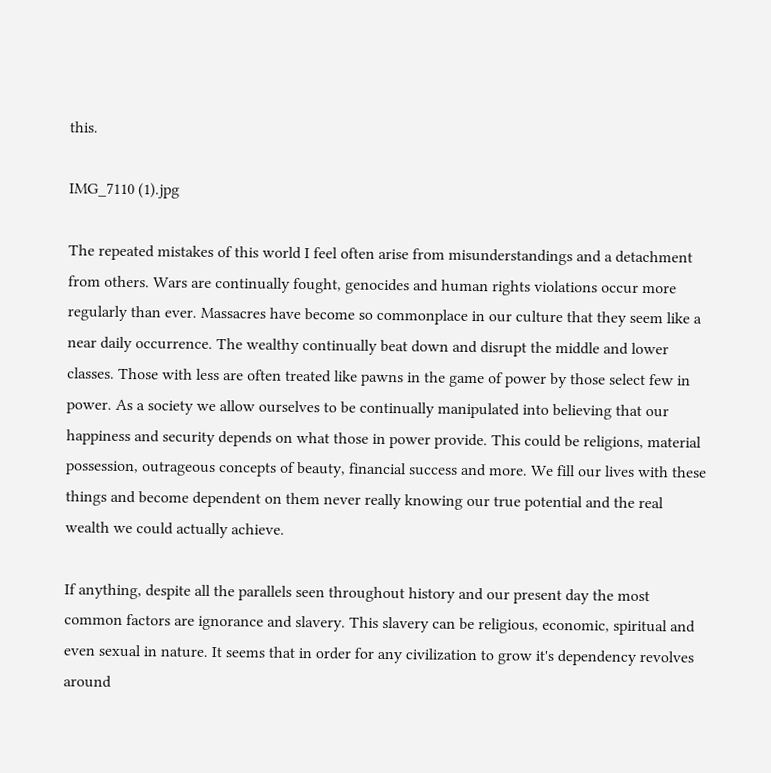this.

IMG_7110 (1).jpg

The repeated mistakes of this world I feel often arise from misunderstandings and a detachment from others. Wars are continually fought, genocides and human rights violations occur more regularly than ever. Massacres have become so commonplace in our culture that they seem like a near daily occurrence. The wealthy continually beat down and disrupt the middle and lower classes. Those with less are often treated like pawns in the game of power by those select few in power. As a society we allow ourselves to be continually manipulated into believing that our happiness and security depends on what those in power provide. This could be religions, material possession, outrageous concepts of beauty, financial success and more. We fill our lives with these things and become dependent on them never really knowing our true potential and the real wealth we could actually achieve.

If anything, despite all the parallels seen throughout history and our present day the most common factors are ignorance and slavery. This slavery can be religious, economic, spiritual and even sexual in nature. It seems that in order for any civilization to grow it's dependency revolves around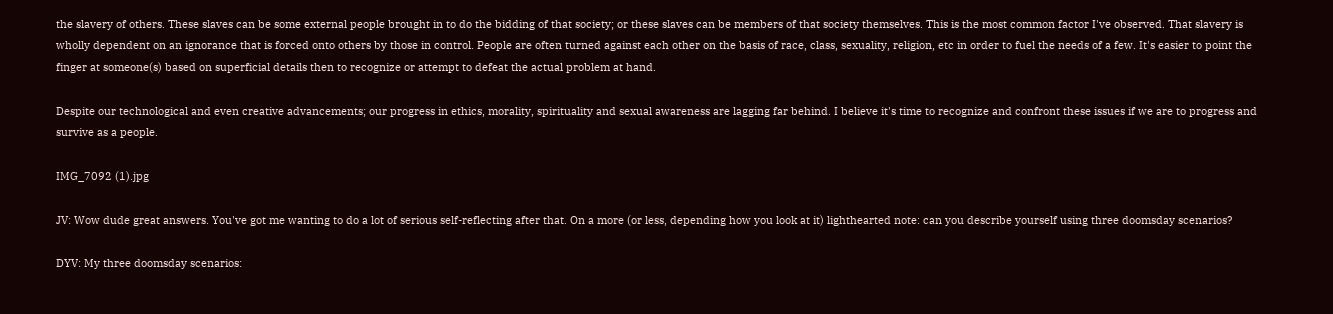the slavery of others. These slaves can be some external people brought in to do the bidding of that society; or these slaves can be members of that society themselves. This is the most common factor I've observed. That slavery is wholly dependent on an ignorance that is forced onto others by those in control. People are often turned against each other on the basis of race, class, sexuality, religion, etc in order to fuel the needs of a few. It's easier to point the finger at someone(s) based on superficial details then to recognize or attempt to defeat the actual problem at hand.

Despite our technological and even creative advancements; our progress in ethics, morality, spirituality and sexual awareness are lagging far behind. I believe it's time to recognize and confront these issues if we are to progress and survive as a people.

IMG_7092 (1).jpg

JV: Wow dude great answers. You've got me wanting to do a lot of serious self-reflecting after that. On a more (or less, depending how you look at it) lighthearted note: can you describe yourself using three doomsday scenarios?

DYV: My three doomsday scenarios: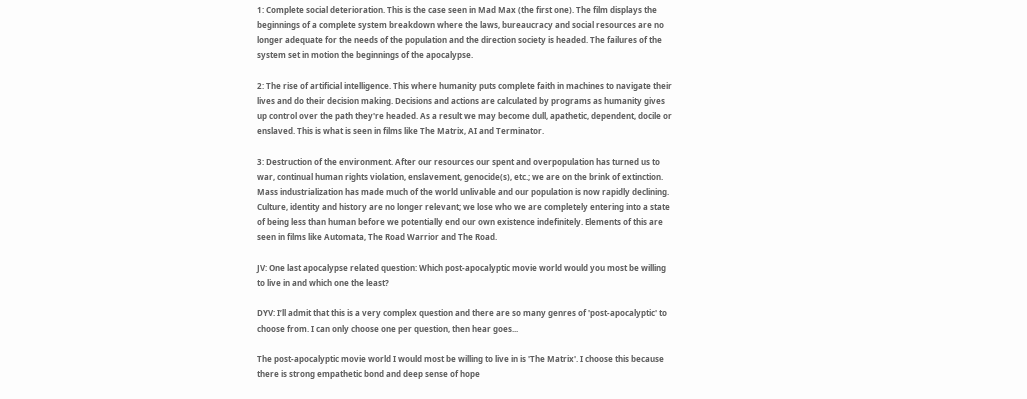1: Complete social deterioration. This is the case seen in Mad Max (the first one). The film displays the beginnings of a complete system breakdown where the laws, bureaucracy and social resources are no longer adequate for the needs of the population and the direction society is headed. The failures of the system set in motion the beginnings of the apocalypse.

2: The rise of artificial intelligence. This where humanity puts complete faith in machines to navigate their lives and do their decision making. Decisions and actions are calculated by programs as humanity gives up control over the path they're headed. As a result we may become dull, apathetic, dependent, docile or enslaved. This is what is seen in films like The Matrix, AI and Terminator.

3: Destruction of the environment. After our resources our spent and overpopulation has turned us to war, continual human rights violation, enslavement, genocide(s), etc.; we are on the brink of extinction. Mass industrialization has made much of the world unlivable and our population is now rapidly declining. Culture, identity and history are no longer relevant; we lose who we are completely entering into a state of being less than human before we potentially end our own existence indefinitely. Elements of this are seen in films like Automata, The Road Warrior and The Road.

JV: One last apocalypse related question: Which post-apocalyptic movie world would you most be willing to live in and which one the least?

DYV: I’ll admit that this is a very complex question and there are so many genres of 'post-apocalyptic' to choose from. I can only choose one per question, then hear goes...

The post-apocalyptic movie world I would most be willing to live in is 'The Matrix'. I choose this because there is strong empathetic bond and deep sense of hope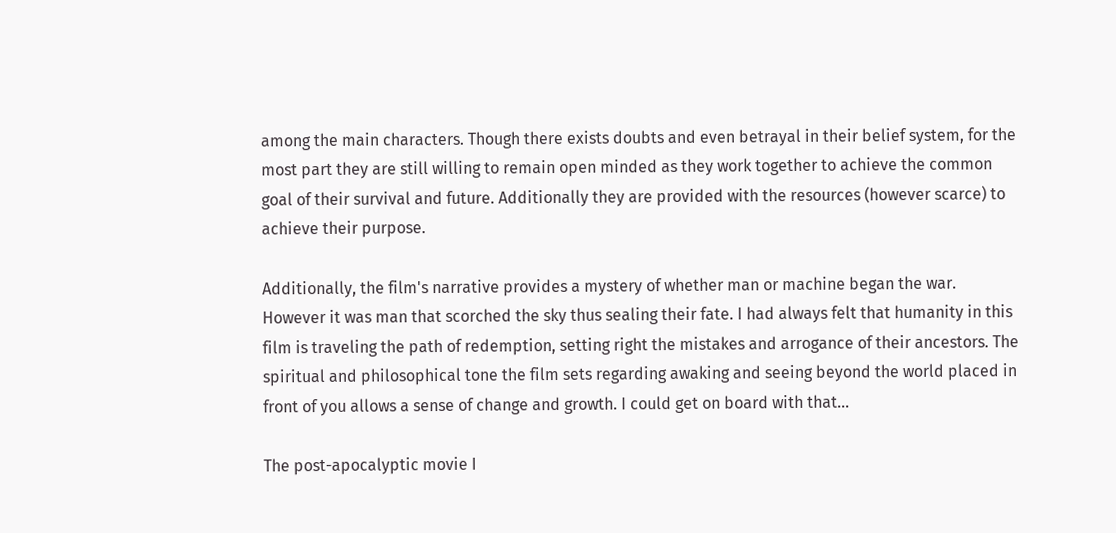among the main characters. Though there exists doubts and even betrayal in their belief system, for the most part they are still willing to remain open minded as they work together to achieve the common goal of their survival and future. Additionally they are provided with the resources (however scarce) to achieve their purpose.

Additionally, the film's narrative provides a mystery of whether man or machine began the war. However it was man that scorched the sky thus sealing their fate. I had always felt that humanity in this film is traveling the path of redemption, setting right the mistakes and arrogance of their ancestors. The spiritual and philosophical tone the film sets regarding awaking and seeing beyond the world placed in front of you allows a sense of change and growth. I could get on board with that...

The post-apocalyptic movie I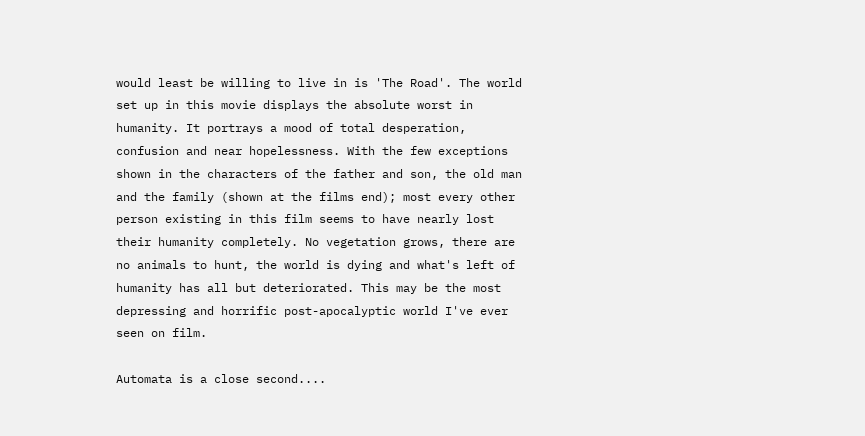would least be willing to live in is 'The Road'. The world set up in this movie displays the absolute worst in humanity. It portrays a mood of total desperation, confusion and near hopelessness. With the few exceptions shown in the characters of the father and son, the old man and the family (shown at the films end); most every other person existing in this film seems to have nearly lost their humanity completely. No vegetation grows, there are no animals to hunt, the world is dying and what's left of humanity has all but deteriorated. This may be the most depressing and horrific post-apocalyptic world I've ever seen on film.

Automata is a close second....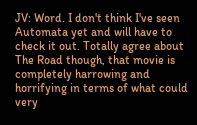JV: Word. I don't think I've seen Automata yet and will have to check it out. Totally agree about The Road though, that movie is completely harrowing and horrifying in terms of what could very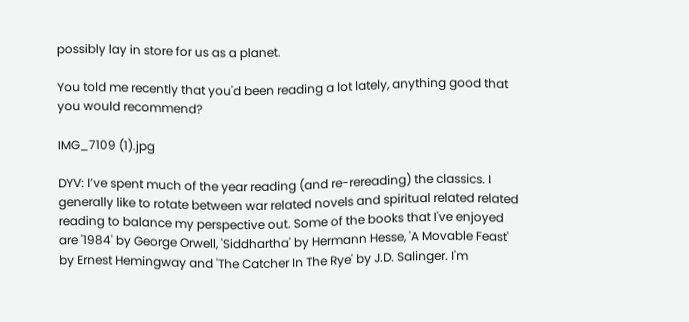possibly lay in store for us as a planet.

You told me recently that you'd been reading a lot lately, anything good that you would recommend?

IMG_7109 (1).jpg

DYV: I’ve spent much of the year reading (and re-rereading) the classics. I generally like to rotate between war related novels and spiritual related related reading to balance my perspective out. Some of the books that I've enjoyed are '1984' by George Orwell, 'Siddhartha' by Hermann Hesse, 'A Movable Feast' by Ernest Hemingway and 'The Catcher In The Rye' by J.D. Salinger. I'm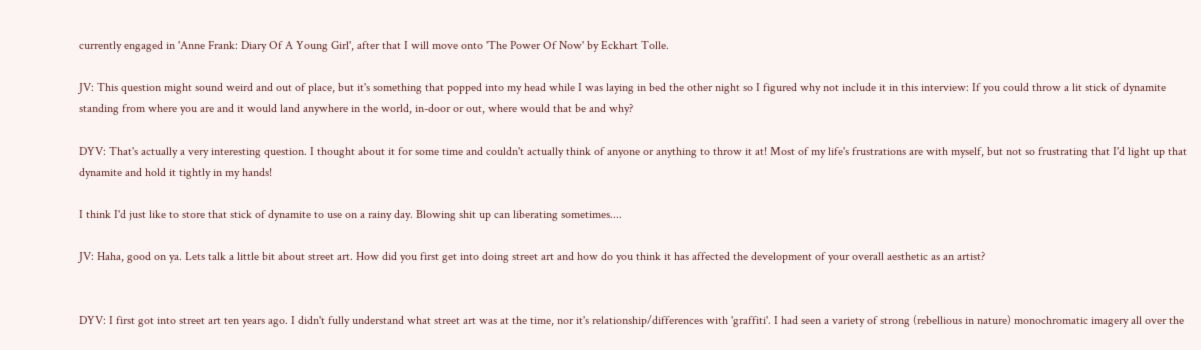currently engaged in 'Anne Frank: Diary Of A Young Girl', after that I will move onto 'The Power Of Now' by Eckhart Tolle.

JV: This question might sound weird and out of place, but it's something that popped into my head while I was laying in bed the other night so I figured why not include it in this interview: If you could throw a lit stick of dynamite standing from where you are and it would land anywhere in the world, in-door or out, where would that be and why?

DYV: That's actually a very interesting question. I thought about it for some time and couldn't actually think of anyone or anything to throw it at! Most of my life's frustrations are with myself, but not so frustrating that I'd light up that dynamite and hold it tightly in my hands!

I think I'd just like to store that stick of dynamite to use on a rainy day. Blowing shit up can liberating sometimes....

JV: Haha, good on ya. Lets talk a little bit about street art. How did you first get into doing street art and how do you think it has affected the development of your overall aesthetic as an artist?


DYV: I first got into street art ten years ago. I didn't fully understand what street art was at the time, nor it's relationship/differences with 'graffiti'. I had seen a variety of strong (rebellious in nature) monochromatic imagery all over the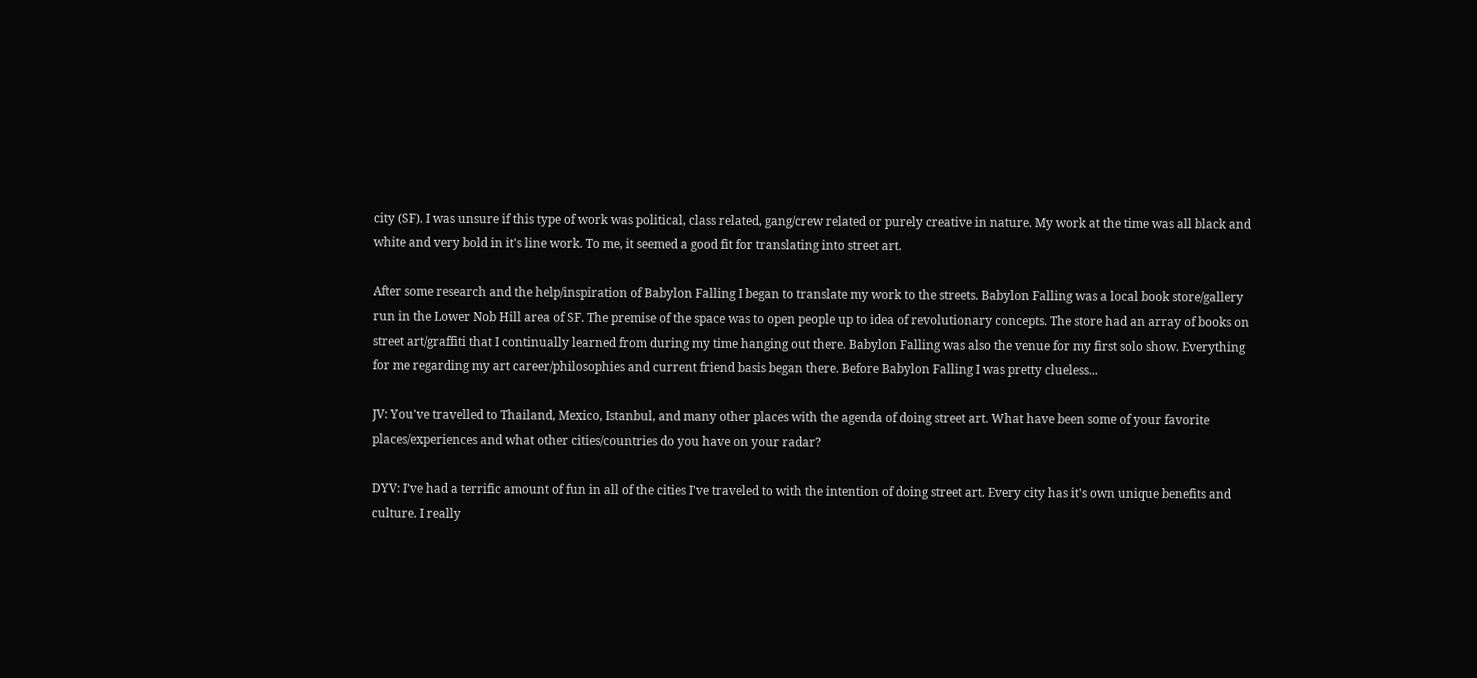city (SF). I was unsure if this type of work was political, class related, gang/crew related or purely creative in nature. My work at the time was all black and white and very bold in it's line work. To me, it seemed a good fit for translating into street art.

After some research and the help/inspiration of Babylon Falling I began to translate my work to the streets. Babylon Falling was a local book store/gallery run in the Lower Nob Hill area of SF. The premise of the space was to open people up to idea of revolutionary concepts. The store had an array of books on street art/graffiti that I continually learned from during my time hanging out there. Babylon Falling was also the venue for my first solo show. Everything for me regarding my art career/philosophies and current friend basis began there. Before Babylon Falling I was pretty clueless...

JV: You've travelled to Thailand, Mexico, Istanbul, and many other places with the agenda of doing street art. What have been some of your favorite places/experiences and what other cities/countries do you have on your radar?

DYV: I’ve had a terrific amount of fun in all of the cities I've traveled to with the intention of doing street art. Every city has it's own unique benefits and culture. I really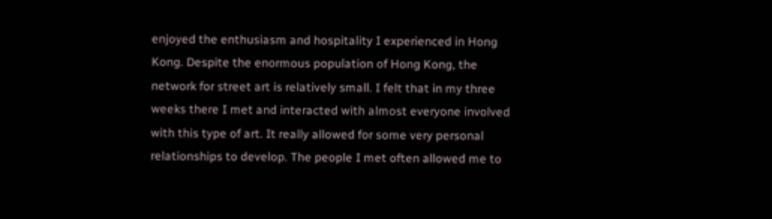enjoyed the enthusiasm and hospitality I experienced in Hong Kong. Despite the enormous population of Hong Kong, the network for street art is relatively small. I felt that in my three weeks there I met and interacted with almost everyone involved with this type of art. It really allowed for some very personal relationships to develop. The people I met often allowed me to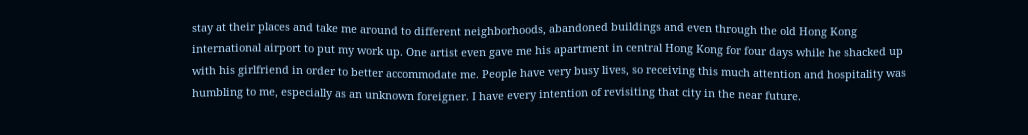stay at their places and take me around to different neighborhoods, abandoned buildings and even through the old Hong Kong international airport to put my work up. One artist even gave me his apartment in central Hong Kong for four days while he shacked up with his girlfriend in order to better accommodate me. People have very busy lives, so receiving this much attention and hospitality was humbling to me, especially as an unknown foreigner. I have every intention of revisiting that city in the near future.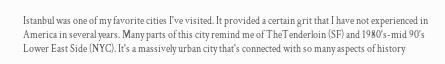Istanbul was one of my favorite cities I've visited. It provided a certain grit that I have not experienced in America in several years. Many parts of this city remind me of TheTenderloin (SF) and 1980's-mid 90's Lower East Side (NYC). It's a massively urban city that's connected with so many aspects of history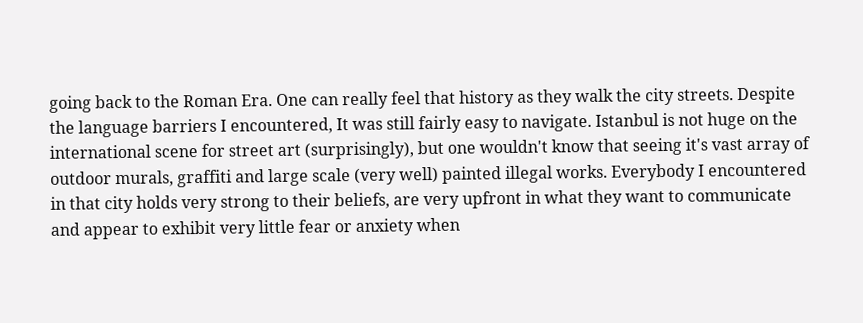going back to the Roman Era. One can really feel that history as they walk the city streets. Despite the language barriers I encountered, It was still fairly easy to navigate. Istanbul is not huge on the international scene for street art (surprisingly), but one wouldn't know that seeing it's vast array of outdoor murals, graffiti and large scale (very well) painted illegal works. Everybody I encountered in that city holds very strong to their beliefs, are very upfront in what they want to communicate and appear to exhibit very little fear or anxiety when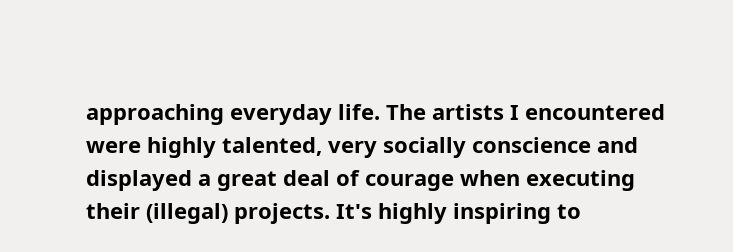approaching everyday life. The artists I encountered were highly talented, very socially conscience and displayed a great deal of courage when executing their (illegal) projects. It's highly inspiring to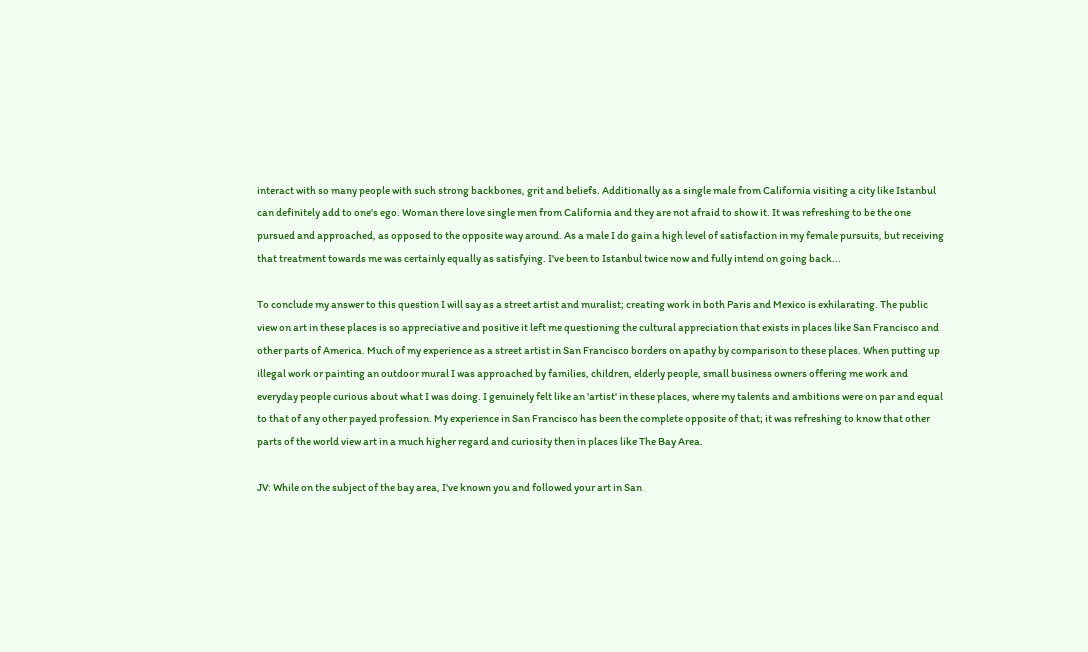interact with so many people with such strong backbones, grit and beliefs. Additionally as a single male from California visiting a city like Istanbul can definitely add to one's ego. Woman there love single men from California and they are not afraid to show it. It was refreshing to be the one pursued and approached, as opposed to the opposite way around. As a male I do gain a high level of satisfaction in my female pursuits, but receiving that treatment towards me was certainly equally as satisfying. I've been to Istanbul twice now and fully intend on going back...

To conclude my answer to this question I will say as a street artist and muralist; creating work in both Paris and Mexico is exhilarating. The public view on art in these places is so appreciative and positive it left me questioning the cultural appreciation that exists in places like San Francisco and other parts of America. Much of my experience as a street artist in San Francisco borders on apathy by comparison to these places. When putting up illegal work or painting an outdoor mural I was approached by families, children, elderly people, small business owners offering me work and everyday people curious about what I was doing. I genuinely felt like an 'artist' in these places, where my talents and ambitions were on par and equal to that of any other payed profession. My experience in San Francisco has been the complete opposite of that; it was refreshing to know that other parts of the world view art in a much higher regard and curiosity then in places like The Bay Area.

JV: While on the subject of the bay area, I've known you and followed your art in San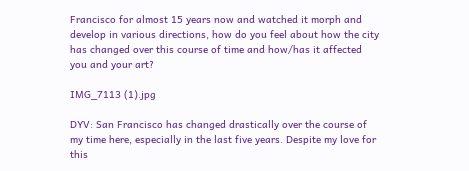Francisco for almost 15 years now and watched it morph and develop in various directions, how do you feel about how the city has changed over this course of time and how/has it affected you and your art?

IMG_7113 (1).jpg

DYV: San Francisco has changed drastically over the course of my time here, especially in the last five years. Despite my love for this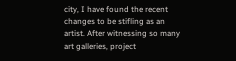city, I have found the recent changes to be stifling as an artist. After witnessing so many art galleries, project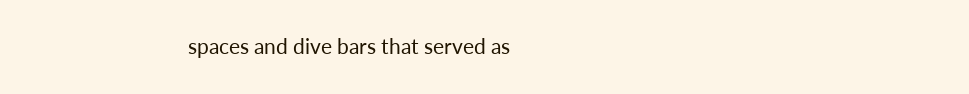spaces and dive bars that served as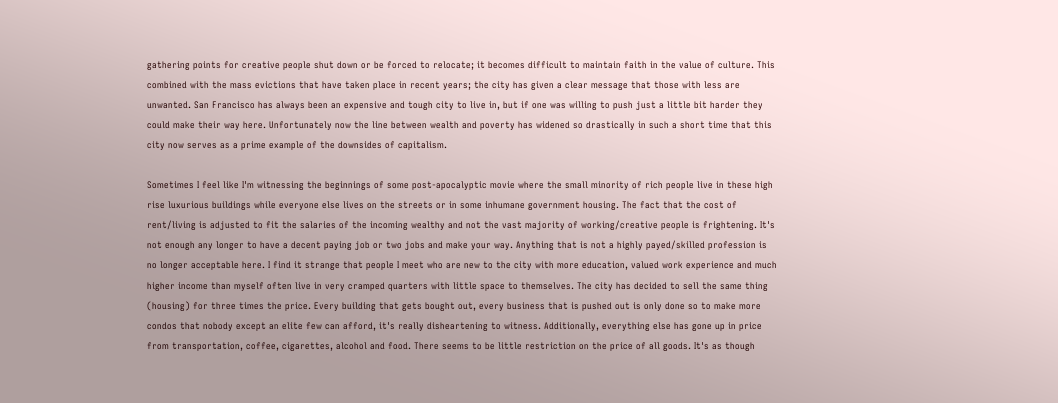gathering points for creative people shut down or be forced to relocate; it becomes difficult to maintain faith in the value of culture. This combined with the mass evictions that have taken place in recent years; the city has given a clear message that those with less are unwanted. San Francisco has always been an expensive and tough city to live in, but if one was willing to push just a little bit harder they could make their way here. Unfortunately now the line between wealth and poverty has widened so drastically in such a short time that this city now serves as a prime example of the downsides of capitalism.

Sometimes I feel like I'm witnessing the beginnings of some post-apocalyptic movie where the small minority of rich people live in these high rise luxurious buildings while everyone else lives on the streets or in some inhumane government housing. The fact that the cost of rent/living is adjusted to fit the salaries of the incoming wealthy and not the vast majority of working/creative people is frightening. It's not enough any longer to have a decent paying job or two jobs and make your way. Anything that is not a highly payed/skilled profession is no longer acceptable here. I find it strange that people I meet who are new to the city with more education, valued work experience and much higher income than myself often live in very cramped quarters with little space to themselves. The city has decided to sell the same thing (housing) for three times the price. Every building that gets bought out, every business that is pushed out is only done so to make more condos that nobody except an elite few can afford, it's really disheartening to witness. Additionally, everything else has gone up in price from transportation, coffee, cigarettes, alcohol and food. There seems to be little restriction on the price of all goods. It's as though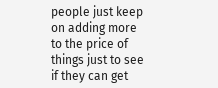people just keep on adding more to the price of things just to see if they can get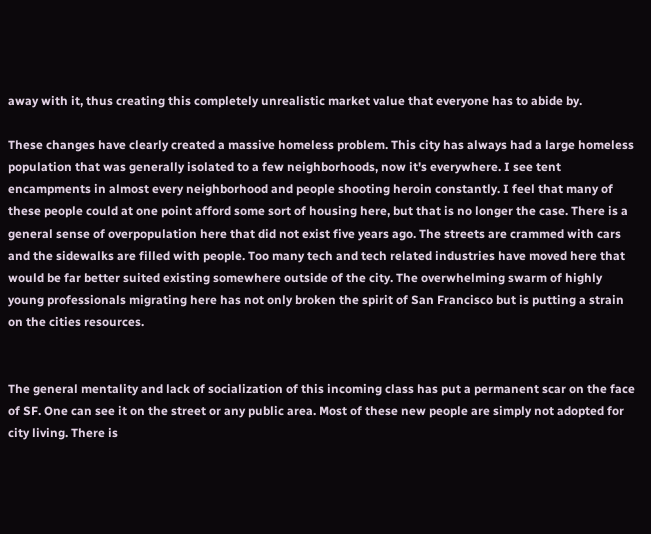away with it, thus creating this completely unrealistic market value that everyone has to abide by.

These changes have clearly created a massive homeless problem. This city has always had a large homeless population that was generally isolated to a few neighborhoods, now it's everywhere. I see tent encampments in almost every neighborhood and people shooting heroin constantly. I feel that many of these people could at one point afford some sort of housing here, but that is no longer the case. There is a general sense of overpopulation here that did not exist five years ago. The streets are crammed with cars and the sidewalks are filled with people. Too many tech and tech related industries have moved here that would be far better suited existing somewhere outside of the city. The overwhelming swarm of highly young professionals migrating here has not only broken the spirit of San Francisco but is putting a strain on the cities resources.


The general mentality and lack of socialization of this incoming class has put a permanent scar on the face of SF. One can see it on the street or any public area. Most of these new people are simply not adopted for city living. There is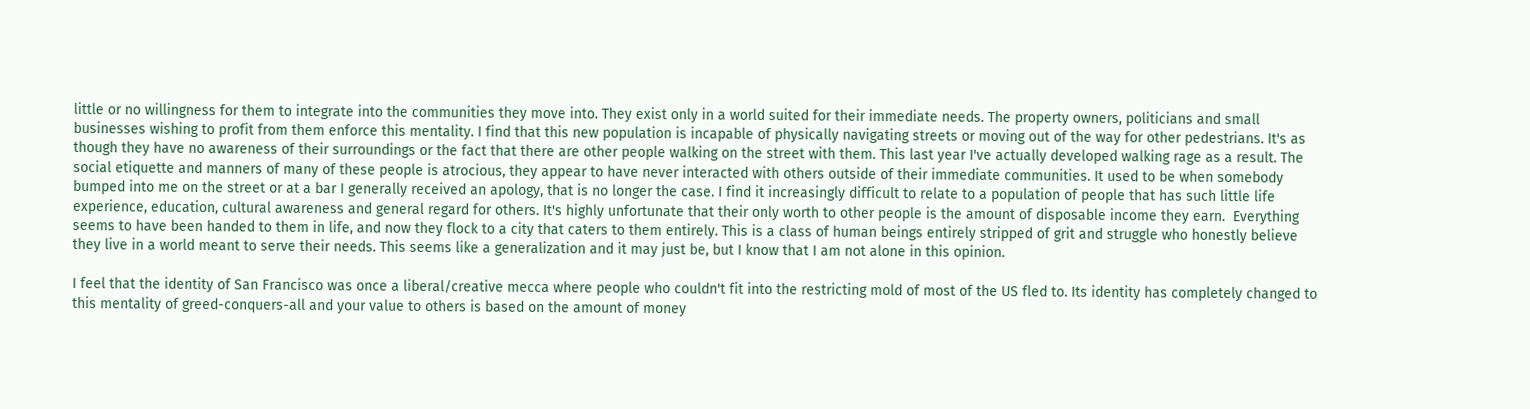little or no willingness for them to integrate into the communities they move into. They exist only in a world suited for their immediate needs. The property owners, politicians and small businesses wishing to profit from them enforce this mentality. I find that this new population is incapable of physically navigating streets or moving out of the way for other pedestrians. It's as though they have no awareness of their surroundings or the fact that there are other people walking on the street with them. This last year I've actually developed walking rage as a result. The social etiquette and manners of many of these people is atrocious, they appear to have never interacted with others outside of their immediate communities. It used to be when somebody bumped into me on the street or at a bar I generally received an apology, that is no longer the case. I find it increasingly difficult to relate to a population of people that has such little life experience, education, cultural awareness and general regard for others. It's highly unfortunate that their only worth to other people is the amount of disposable income they earn.  Everything seems to have been handed to them in life, and now they flock to a city that caters to them entirely. This is a class of human beings entirely stripped of grit and struggle who honestly believe they live in a world meant to serve their needs. This seems like a generalization and it may just be, but I know that I am not alone in this opinion.

I feel that the identity of San Francisco was once a liberal/creative mecca where people who couldn't fit into the restricting mold of most of the US fled to. Its identity has completely changed to this mentality of greed-conquers-all and your value to others is based on the amount of money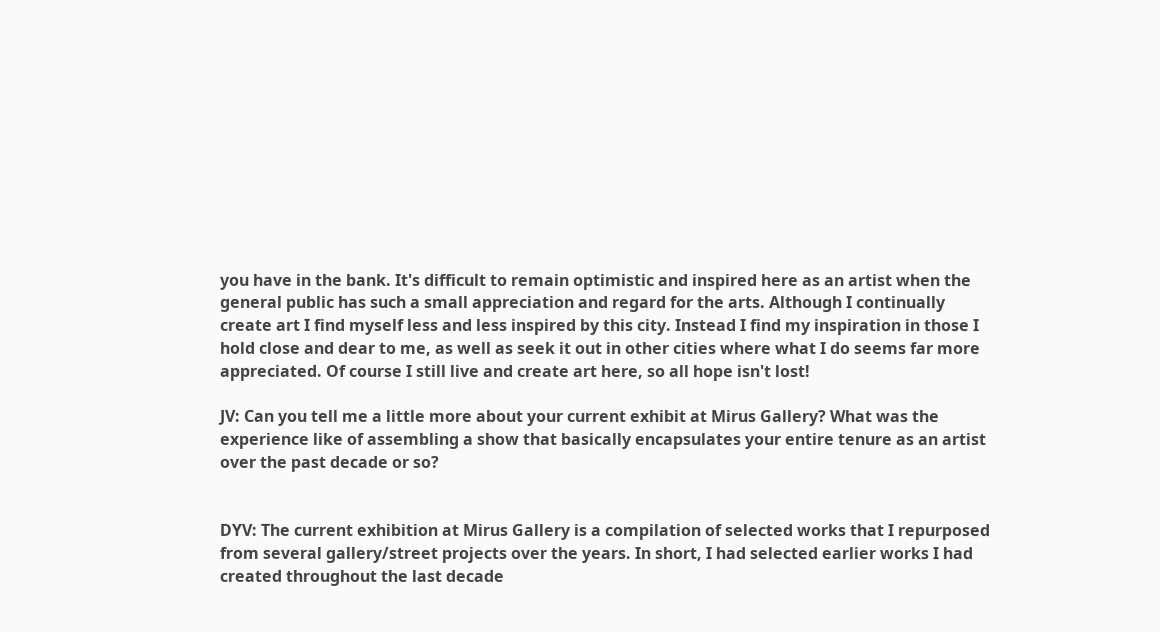you have in the bank. It's difficult to remain optimistic and inspired here as an artist when the general public has such a small appreciation and regard for the arts. Although I continually create art I find myself less and less inspired by this city. Instead I find my inspiration in those I hold close and dear to me, as well as seek it out in other cities where what I do seems far more appreciated. Of course I still live and create art here, so all hope isn't lost!

JV: Can you tell me a little more about your current exhibit at Mirus Gallery? What was the experience like of assembling a show that basically encapsulates your entire tenure as an artist over the past decade or so?


DYV: The current exhibition at Mirus Gallery is a compilation of selected works that I repurposed from several gallery/street projects over the years. In short, I had selected earlier works I had created throughout the last decade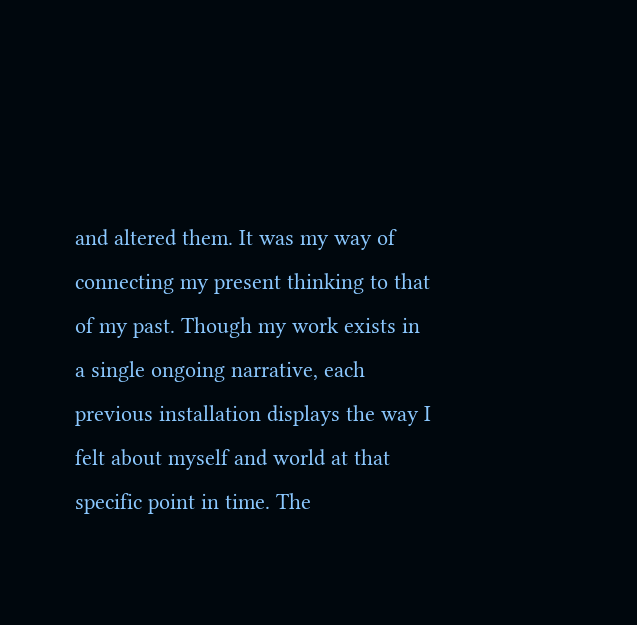and altered them. It was my way of connecting my present thinking to that of my past. Though my work exists in a single ongoing narrative, each previous installation displays the way I felt about myself and world at that specific point in time. The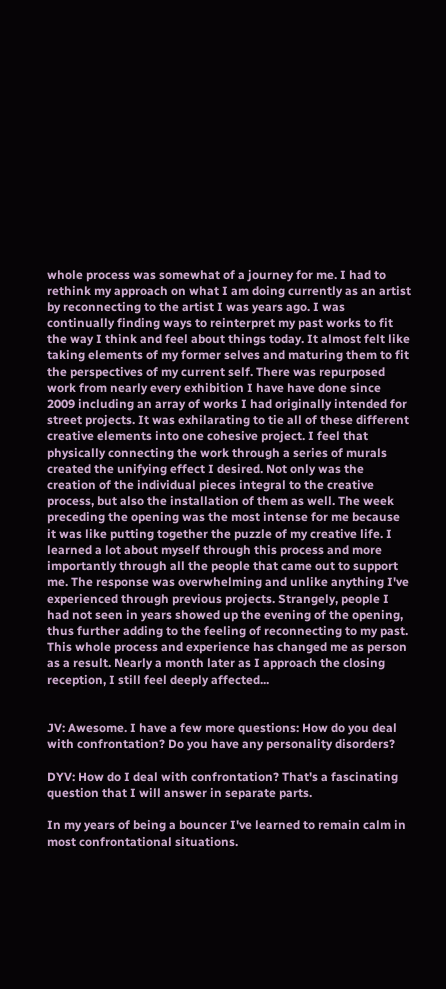whole process was somewhat of a journey for me. I had to rethink my approach on what I am doing currently as an artist by reconnecting to the artist I was years ago. I was continually finding ways to reinterpret my past works to fit the way I think and feel about things today. It almost felt like taking elements of my former selves and maturing them to fit the perspectives of my current self. There was repurposed work from nearly every exhibition I have have done since 2009 including an array of works I had originally intended for street projects. It was exhilarating to tie all of these different creative elements into one cohesive project. I feel that physically connecting the work through a series of murals created the unifying effect I desired. Not only was the creation of the individual pieces integral to the creative process, but also the installation of them as well. The week preceding the opening was the most intense for me because it was like putting together the puzzle of my creative life. I learned a lot about myself through this process and more importantly through all the people that came out to support me. The response was overwhelming and unlike anything I've experienced through previous projects. Strangely, people I had not seen in years showed up the evening of the opening, thus further adding to the feeling of reconnecting to my past. This whole process and experience has changed me as person as a result. Nearly a month later as I approach the closing reception, I still feel deeply affected...


JV: Awesome. I have a few more questions: How do you deal with confrontation? Do you have any personality disorders?

DYV: How do I deal with confrontation? That's a fascinating question that I will answer in separate parts.

In my years of being a bouncer I've learned to remain calm in most confrontational situations.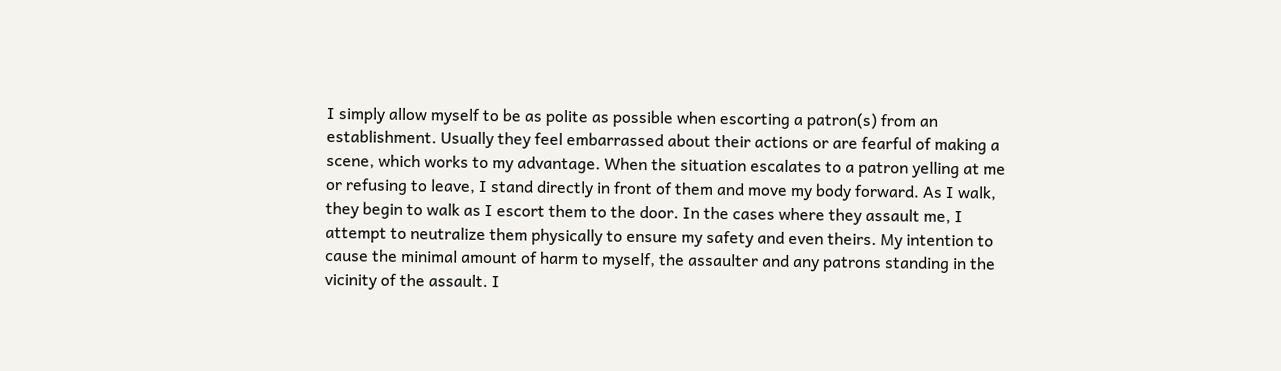I simply allow myself to be as polite as possible when escorting a patron(s) from an establishment. Usually they feel embarrassed about their actions or are fearful of making a scene, which works to my advantage. When the situation escalates to a patron yelling at me or refusing to leave, I stand directly in front of them and move my body forward. As I walk, they begin to walk as I escort them to the door. In the cases where they assault me, I attempt to neutralize them physically to ensure my safety and even theirs. My intention to cause the minimal amount of harm to myself, the assaulter and any patrons standing in the vicinity of the assault. I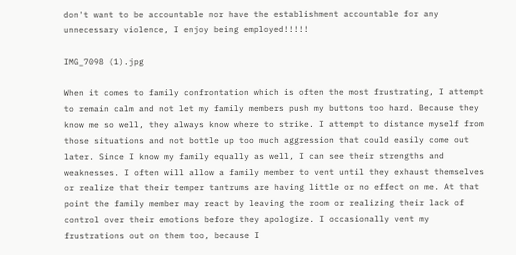don't want to be accountable nor have the establishment accountable for any unnecessary violence, I enjoy being employed!!!!!

IMG_7098 (1).jpg

When it comes to family confrontation which is often the most frustrating, I attempt to remain calm and not let my family members push my buttons too hard. Because they know me so well, they always know where to strike. I attempt to distance myself from those situations and not bottle up too much aggression that could easily come out later. Since I know my family equally as well, I can see their strengths and weaknesses. I often will allow a family member to vent until they exhaust themselves or realize that their temper tantrums are having little or no effect on me. At that point the family member may react by leaving the room or realizing their lack of control over their emotions before they apologize. I occasionally vent my frustrations out on them too, because I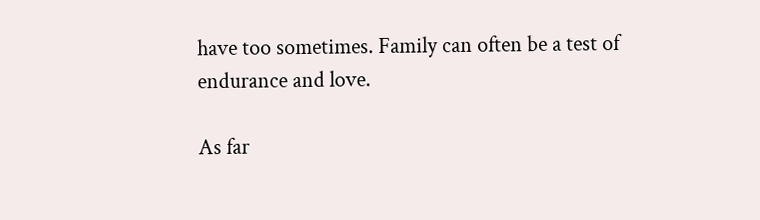have too sometimes. Family can often be a test of endurance and love.

As far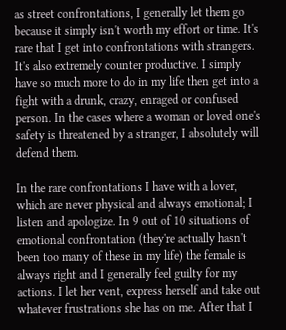as street confrontations, I generally let them go because it simply isn't worth my effort or time. It's rare that I get into confrontations with strangers. It's also extremely counter productive. I simply have so much more to do in my life then get into a fight with a drunk, crazy, enraged or confused person. In the cases where a woman or loved one's safety is threatened by a stranger, I absolutely will defend them.

In the rare confrontations I have with a lover, which are never physical and always emotional; I listen and apologize. In 9 out of 10 situations of emotional confrontation (they're actually hasn't been too many of these in my life) the female is always right and I generally feel guilty for my actions. I let her vent, express herself and take out whatever frustrations she has on me. After that I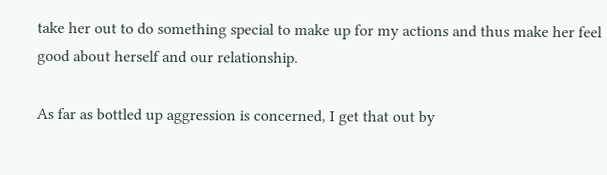take her out to do something special to make up for my actions and thus make her feel good about herself and our relationship.

As far as bottled up aggression is concerned, I get that out by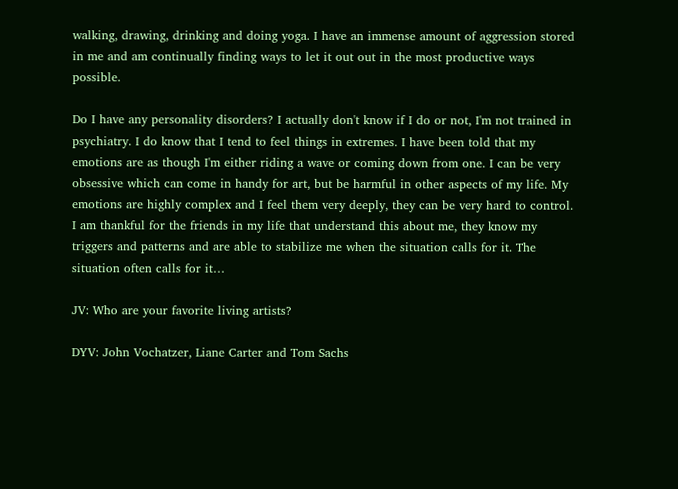walking, drawing, drinking and doing yoga. I have an immense amount of aggression stored in me and am continually finding ways to let it out out in the most productive ways possible.

Do I have any personality disorders? I actually don't know if I do or not, I'm not trained in psychiatry. I do know that I tend to feel things in extremes. I have been told that my emotions are as though I'm either riding a wave or coming down from one. I can be very obsessive which can come in handy for art, but be harmful in other aspects of my life. My emotions are highly complex and I feel them very deeply, they can be very hard to control. I am thankful for the friends in my life that understand this about me, they know my triggers and patterns and are able to stabilize me when the situation calls for it. The situation often calls for it…

JV: Who are your favorite living artists?

DYV: John Vochatzer, Liane Carter and Tom Sachs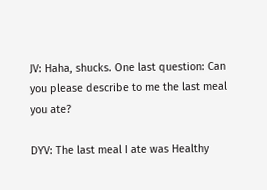JV: Haha, shucks. One last question: Can you please describe to me the last meal you ate?

DYV: The last meal I ate was Healthy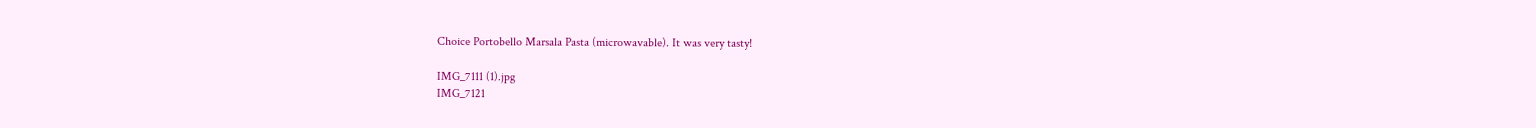Choice Portobello Marsala Pasta (microwavable). It was very tasty!

IMG_7111 (1).jpg
IMG_7121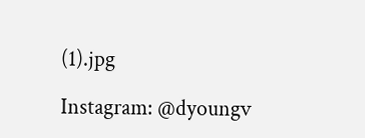(1).jpg

Instagram: @dyoungv